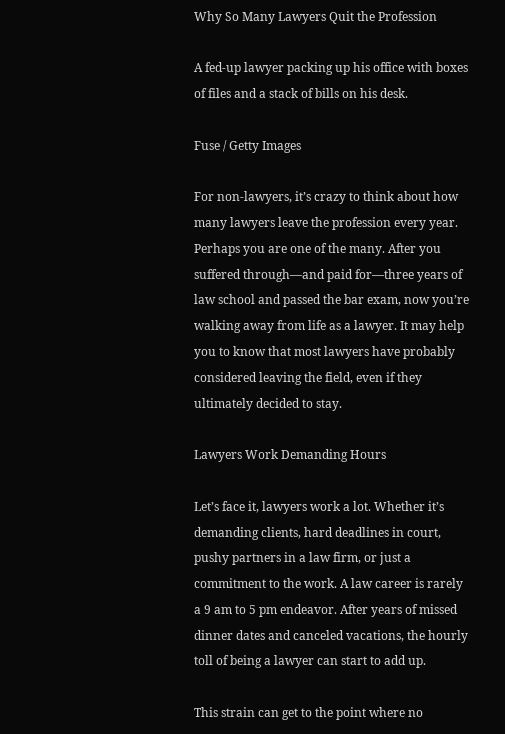Why So Many Lawyers Quit the Profession

A fed-up lawyer packing up his office with boxes of files and a stack of bills on his desk.

Fuse / Getty Images

For non-lawyers, it’s crazy to think about how many lawyers leave the profession every year. Perhaps you are one of the many. After you suffered through—and paid for—three years of law school and passed the bar exam, now you’re walking away from life as a lawyer. It may help you to know that most lawyers have probably considered leaving the field, even if they ultimately decided to stay.

Lawyers Work Demanding Hours

Let’s face it, lawyers work a lot. Whether it’s demanding clients, hard deadlines in court, pushy partners in a law firm, or just a commitment to the work. A law career is rarely a 9 am to 5 pm endeavor. After years of missed dinner dates and canceled vacations, the hourly toll of being a lawyer can start to add up.

This strain can get to the point where no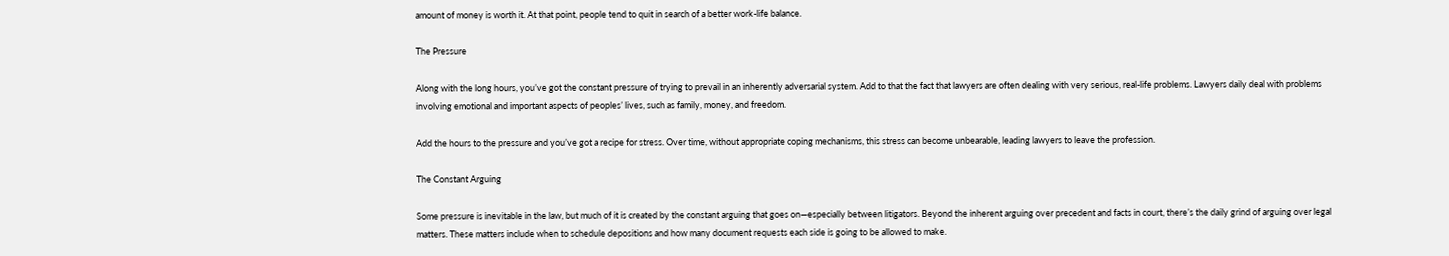amount of money is worth it. At that point, people tend to quit in search of a better work-life balance.

The Pressure

Along with the long hours, you’ve got the constant pressure of trying to prevail in an inherently adversarial system. Add to that the fact that lawyers are often dealing with very serious, real-life problems. Lawyers daily deal with problems involving emotional and important aspects of peoples’ lives, such as family, money, and freedom.

Add the hours to the pressure and you’ve got a recipe for stress. Over time, without appropriate coping mechanisms, this stress can become unbearable, leading lawyers to leave the profession.

The Constant Arguing

Some pressure is inevitable in the law, but much of it is created by the constant arguing that goes on—especially between litigators. Beyond the inherent arguing over precedent and facts in court, there’s the daily grind of arguing over legal matters. These matters include when to schedule depositions and how many document requests each side is going to be allowed to make.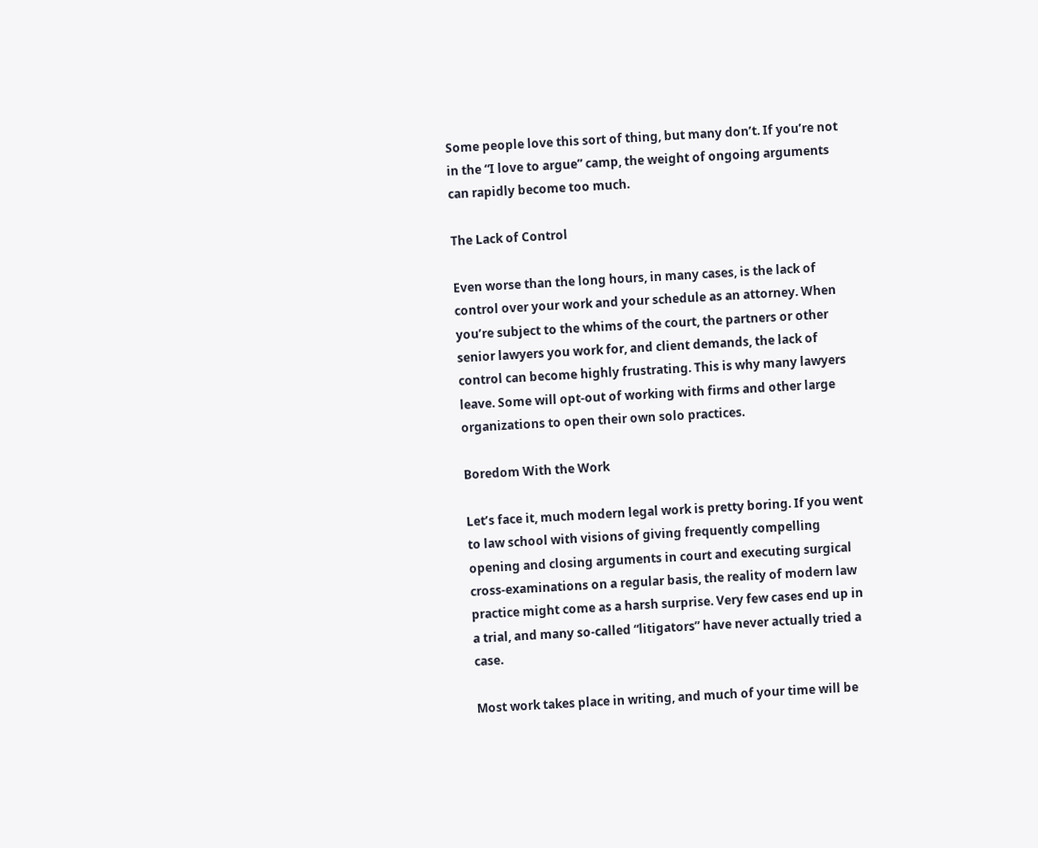Some people love this sort of thing, but many don’t. If you’re not in the “I love to argue” camp, the weight of ongoing arguments can rapidly become too much.

The Lack of Control

Even worse than the long hours, in many cases, is the lack of control over your work and your schedule as an attorney. When you’re subject to the whims of the court, the partners or other senior lawyers you work for, and client demands, the lack of control can become highly frustrating. This is why many lawyers leave. Some will opt-out of working with firms and other large organizations to open their own solo practices.

Boredom With the Work

Let’s face it, much modern legal work is pretty boring. If you went to law school with visions of giving frequently compelling opening and closing arguments in court and executing surgical cross-examinations on a regular basis, the reality of modern law practice might come as a harsh surprise. Very few cases end up in a trial, and many so-called “litigators” have never actually tried a case.

Most work takes place in writing, and much of your time will be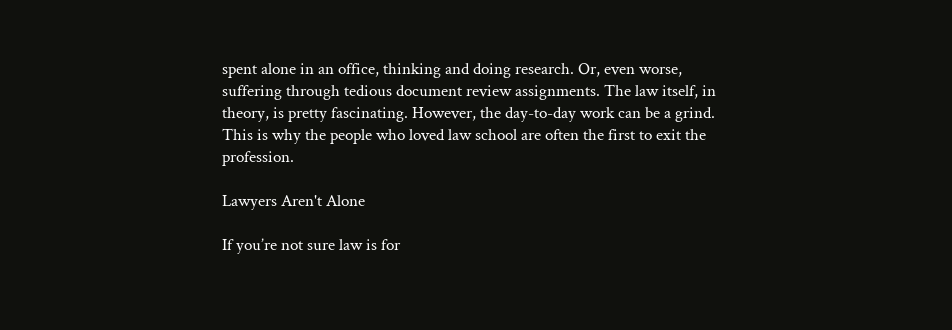spent alone in an office, thinking and doing research. Or, even worse, suffering through tedious document review assignments. The law itself, in theory, is pretty fascinating. However, the day-to-day work can be a grind. This is why the people who loved law school are often the first to exit the profession.

Lawyers Aren't Alone

If you’re not sure law is for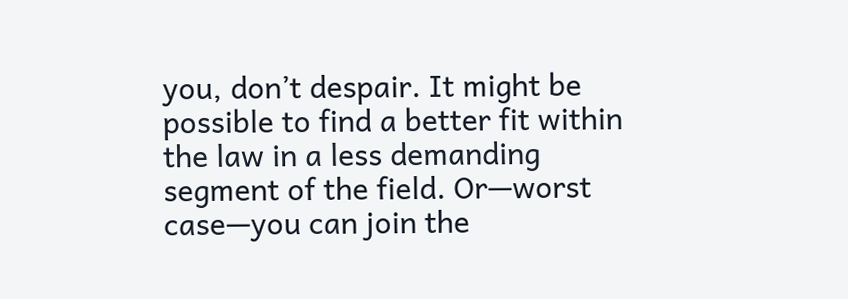you, don’t despair. It might be possible to find a better fit within the law in a less demanding segment of the field. Or—worst case—you can join the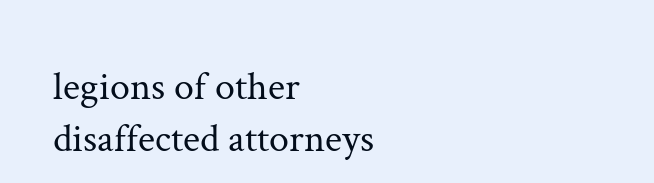legions of other disaffected attorneys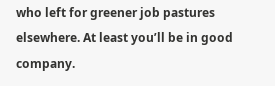who left for greener job pastures elsewhere. At least you’ll be in good company.